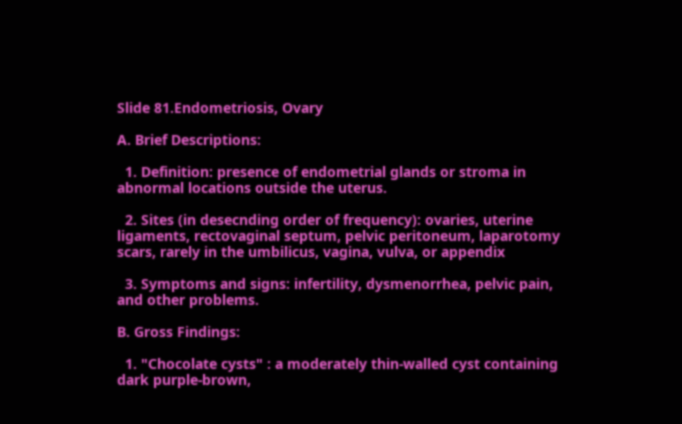Slide 81.Endometriosis, Ovary

A. Brief Descriptions:

  1. Definition: presence of endometrial glands or stroma in abnormal locations outside the uterus.

  2. Sites (in desecnding order of frequency): ovaries, uterine ligaments, rectovaginal septum, pelvic peritoneum, laparotomy scars, rarely in the umbilicus, vagina, vulva, or appendix

  3. Symptoms and signs: infertility, dysmenorrhea, pelvic pain, and other problems.

B. Gross Findings:

  1. "Chocolate cysts" : a moderately thin-walled cyst containing dark purple-brown,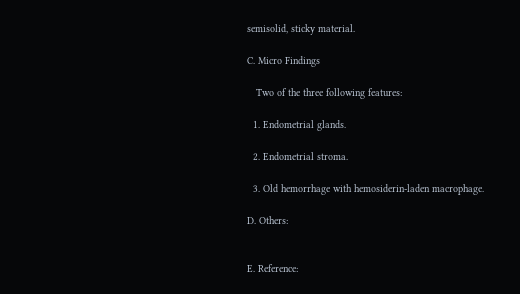semisolid, sticky material.

C. Micro Findings

   Two of the three following features:

  1. Endometrial glands.

  2. Endometrial stroma.

  3. Old hemorrhage with hemosiderin-laden macrophage.

D. Others:


E. Reference: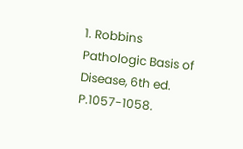1. Robbins Pathologic Basis of Disease, 6th ed.  P.1057-1058.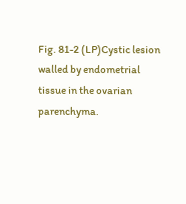Fig. 81-2 (LP)Cystic lesion walled by endometrial tissue in the ovarian parenchyma.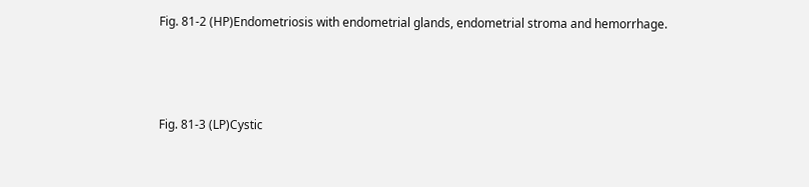Fig. 81-2 (HP)Endometriosis with endometrial glands, endometrial stroma and hemorrhage.



Fig. 81-3 (LP)Cystic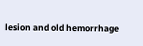lesion and old hemorrhage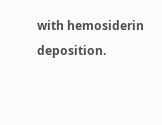with hemosiderin deposition.